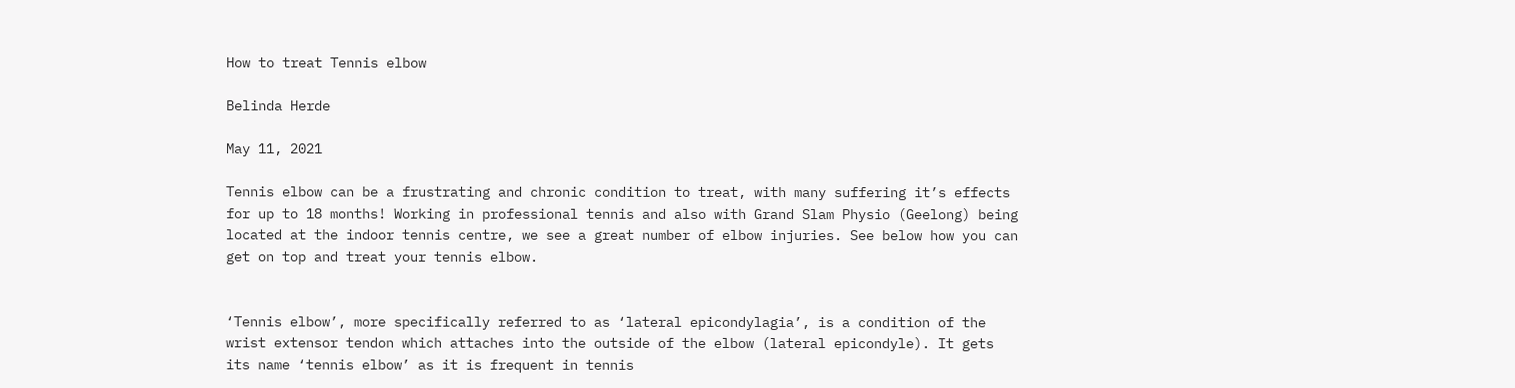How to treat Tennis elbow

Belinda Herde

May 11, 2021

Tennis elbow can be a frustrating and chronic condition to treat, with many suffering it’s effects for up to 18 months! Working in professional tennis and also with Grand Slam Physio (Geelong) being located at the indoor tennis centre, we see a great number of elbow injuries. See below how you can get on top and treat your tennis elbow.


‘Tennis elbow’, more specifically referred to as ‘lateral epicondylagia’, is a condition of the wrist extensor tendon which attaches into the outside of the elbow (lateral epicondyle). It gets its name ‘tennis elbow’ as it is frequent in tennis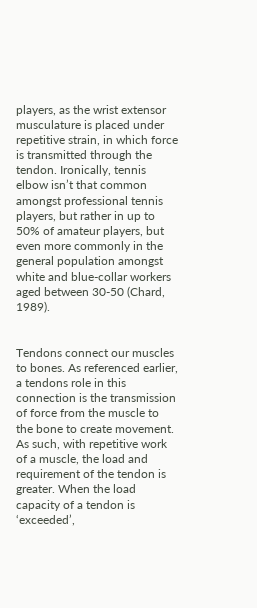players, as the wrist extensor musculature is placed under repetitive strain, in which force is transmitted through the tendon. Ironically, tennis elbow isn’t that common amongst professional tennis players, but rather in up to 50% of amateur players, but even more commonly in the general population amongst white and blue-collar workers aged between 30-50 (Chard, 1989).


Tendons connect our muscles to bones. As referenced earlier, a tendons role in this connection is the transmission of force from the muscle to the bone to create movement. As such, with repetitive work of a muscle, the load and requirement of the tendon is greater. When the load capacity of a tendon is ‘exceeded’,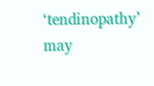‘tendinopathy’ may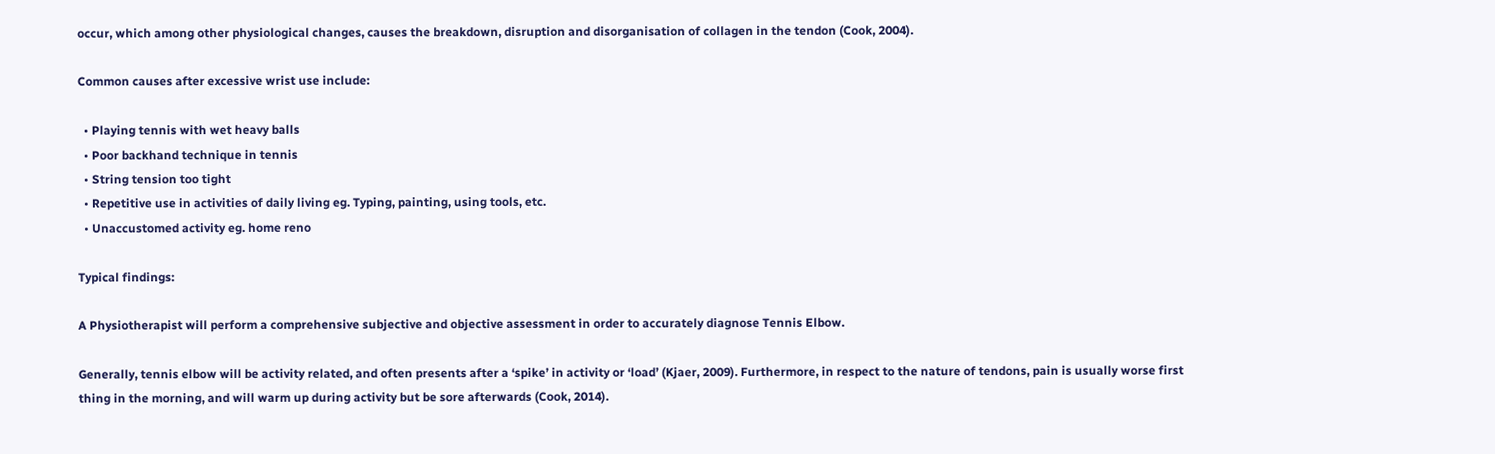occur, which among other physiological changes, causes the breakdown, disruption and disorganisation of collagen in the tendon (Cook, 2004).

Common causes after excessive wrist use include:

  • Playing tennis with wet heavy balls
  • Poor backhand technique in tennis
  • String tension too tight
  • Repetitive use in activities of daily living eg. Typing, painting, using tools, etc.
  • Unaccustomed activity eg. home reno

Typical findings:

A Physiotherapist will perform a comprehensive subjective and objective assessment in order to accurately diagnose Tennis Elbow.

Generally, tennis elbow will be activity related, and often presents after a ‘spike’ in activity or ‘load’ (Kjaer, 2009). Furthermore, in respect to the nature of tendons, pain is usually worse first thing in the morning, and will warm up during activity but be sore afterwards (Cook, 2014).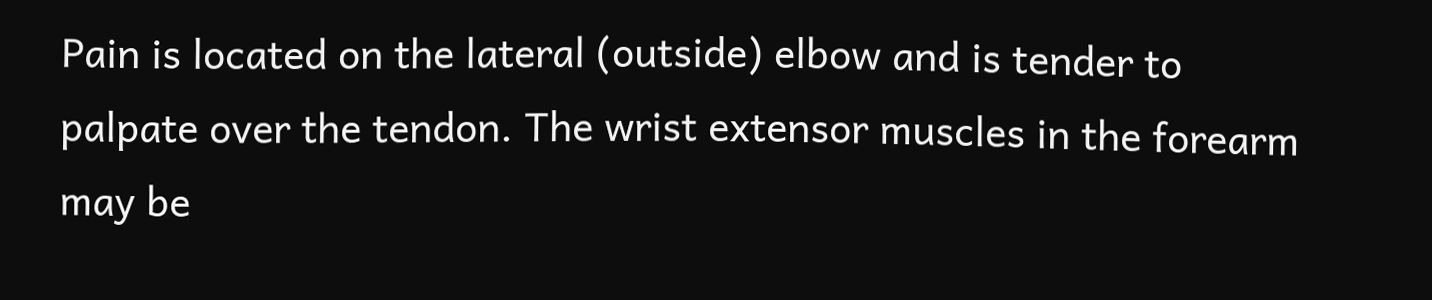Pain is located on the lateral (outside) elbow and is tender to palpate over the tendon. The wrist extensor muscles in the forearm may be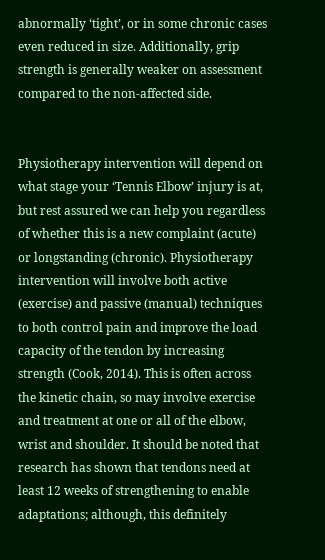abnormally ‘tight’, or in some chronic cases even reduced in size. Additionally, grip strength is generally weaker on assessment compared to the non-affected side.


Physiotherapy intervention will depend on what stage your ‘Tennis Elbow’ injury is at, but rest assured we can help you regardless of whether this is a new complaint (acute) or longstanding (chronic). Physiotherapy intervention will involve both active (exercise) and passive (manual) techniques to both control pain and improve the load capacity of the tendon by increasing strength (Cook, 2014). This is often across the kinetic chain, so may involve exercise and treatment at one or all of the elbow, wrist and shoulder. It should be noted that research has shown that tendons need at least 12 weeks of strengthening to enable adaptations; although, this definitely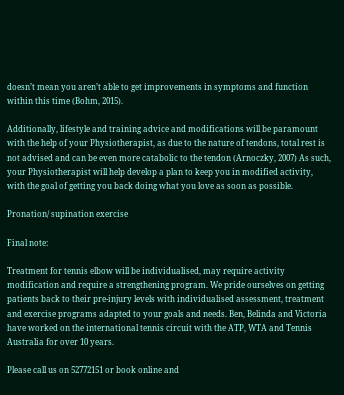doesn’t mean you aren’t able to get improvements in symptoms and function within this time (Bohm, 2015).

Additionally, lifestyle and training advice and modifications will be paramount with the help of your Physiotherapist, as due to the nature of tendons, total rest is not advised and can be even more catabolic to the tendon (Arnoczky, 2007) As such, your Physiotherapist will help develop a plan to keep you in modified activity, with the goal of getting you back doing what you love as soon as possible.

Pronation/ supination exercise

Final note:

Treatment for tennis elbow will be individualised, may require activity modification and require a strengthening program. We pride ourselves on getting patients back to their pre-injury levels with individualised assessment, treatment and exercise programs adapted to your goals and needs. Ben, Belinda and Victoria have worked on the international tennis circuit with the ATP, WTA and Tennis Australia for over 10 years.

Please call us on 52772151 or book online and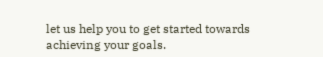let us help you to get started towards achieving your goals.